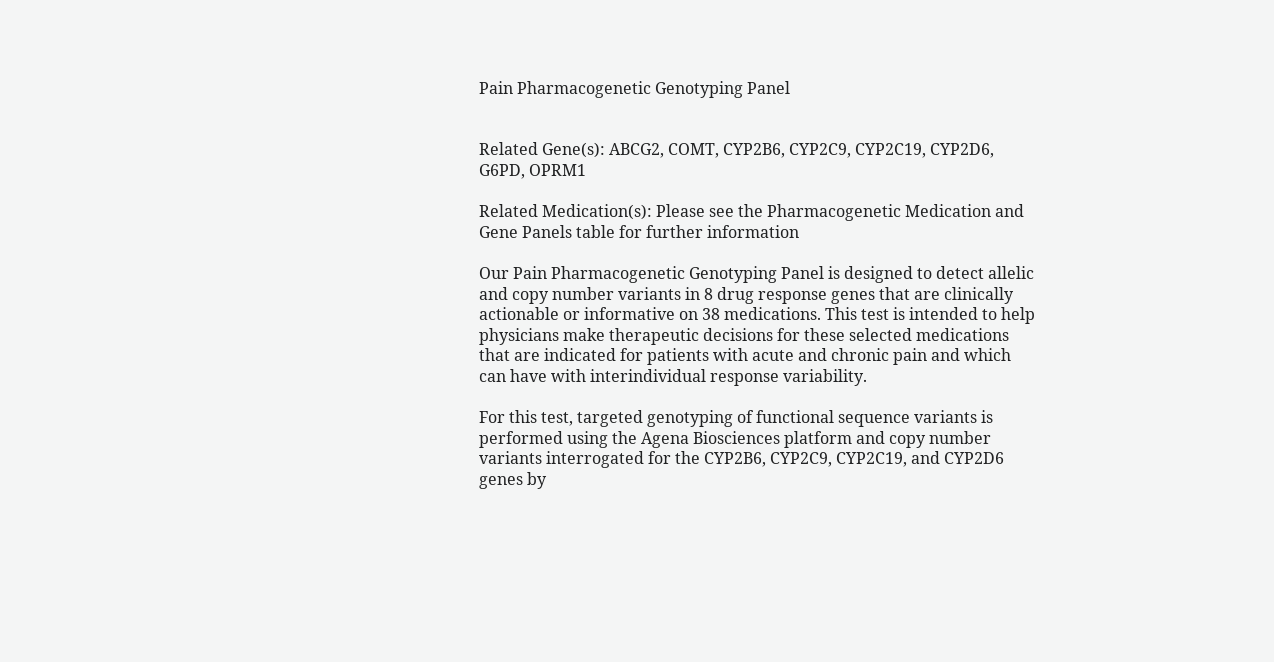Pain Pharmacogenetic Genotyping Panel


Related Gene(s): ABCG2, COMT, CYP2B6, CYP2C9, CYP2C19, CYP2D6, G6PD, OPRM1

Related Medication(s): Please see the Pharmacogenetic Medication and Gene Panels table for further information

Our Pain Pharmacogenetic Genotyping Panel is designed to detect allelic and copy number variants in 8 drug response genes that are clinically actionable or informative on 38 medications. This test is intended to help physicians make therapeutic decisions for these selected medications that are indicated for patients with acute and chronic pain and which can have with interindividual response variability.

For this test, targeted genotyping of functional sequence variants is performed using the Agena Biosciences platform and copy number variants interrogated for the CYP2B6, CYP2C9, CYP2C19, and CYP2D6 genes by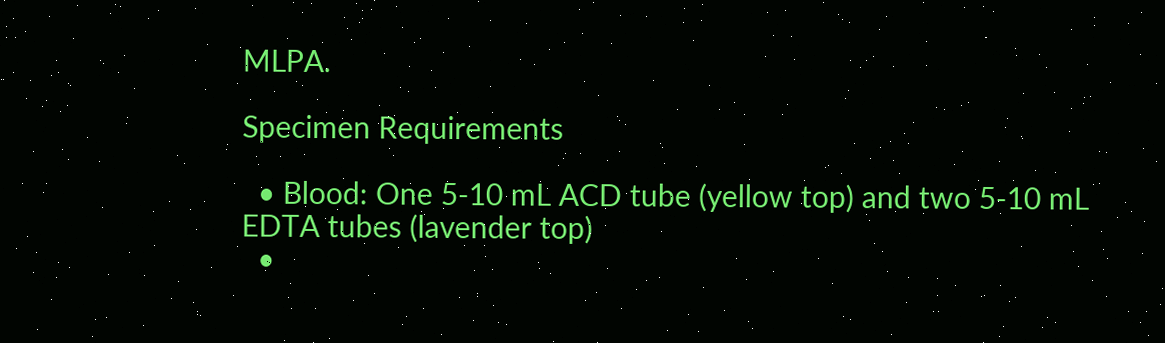MLPA.

Specimen Requirements

  • Blood: One 5-10 mL ACD tube (yellow top) and two 5-10 mL EDTA tubes (lavender top)
  •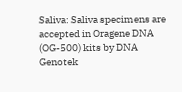Saliva: Saliva specimens are accepted in Oragene DNA (OG-500) kits by DNA Genotek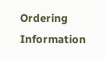Ordering Information